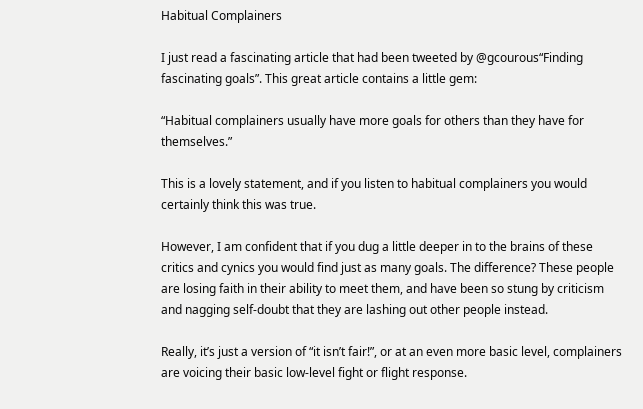Habitual Complainers

I just read a fascinating article that had been tweeted by @gcourous“Finding fascinating goals”. This great article contains a little gem:

“Habitual complainers usually have more goals for others than they have for themselves.”

This is a lovely statement, and if you listen to habitual complainers you would certainly think this was true.

However, I am confident that if you dug a little deeper in to the brains of these critics and cynics you would find just as many goals. The difference? These people are losing faith in their ability to meet them, and have been so stung by criticism and nagging self-doubt that they are lashing out other people instead.

Really, it’s just a version of “it isn’t fair!”, or at an even more basic level, complainers are voicing their basic low-level fight or flight response.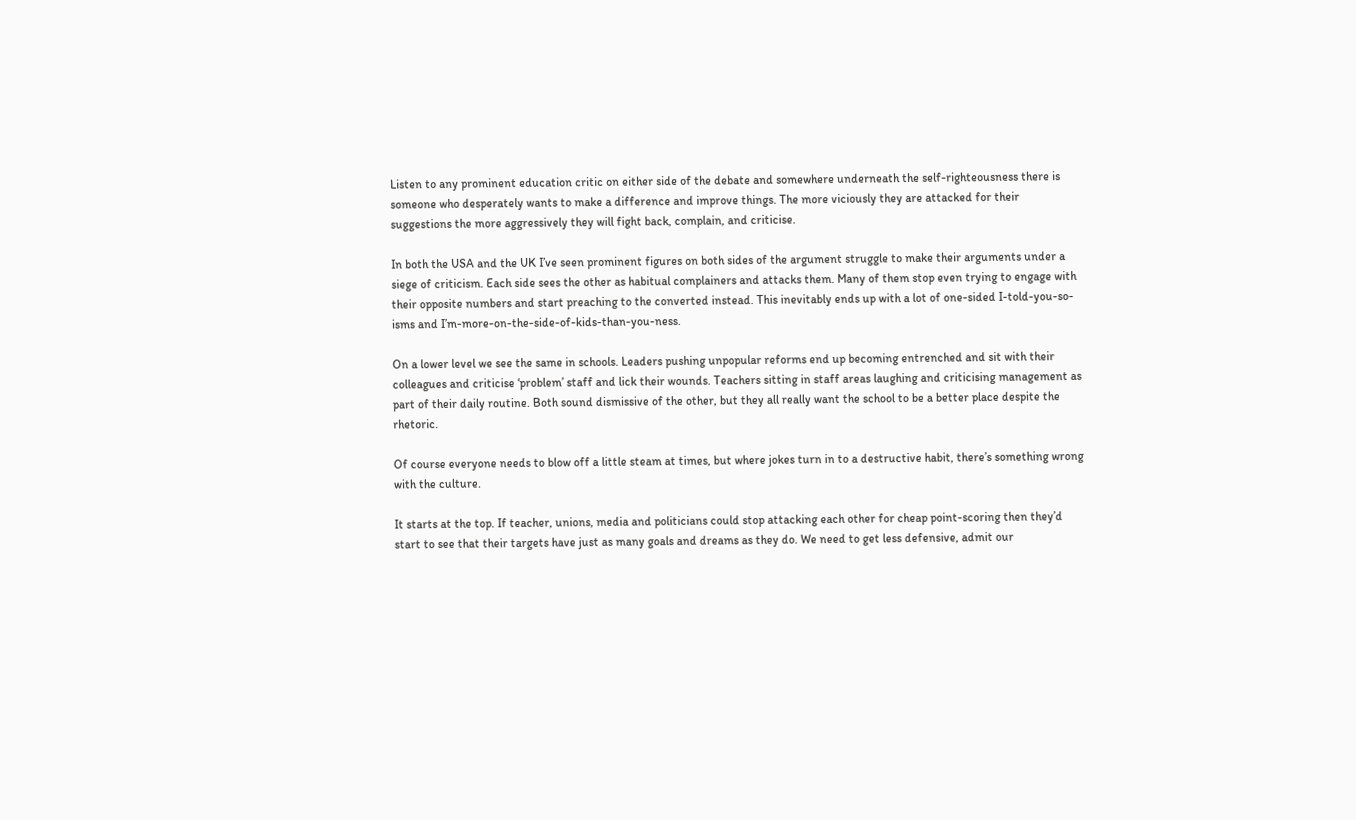Listen to any prominent education critic on either side of the debate and somewhere underneath the self-righteousness there is someone who desperately wants to make a difference and improve things. The more viciously they are attacked for their suggestions the more aggressively they will fight back, complain, and criticise.

In both the USA and the UK I’ve seen prominent figures on both sides of the argument struggle to make their arguments under a siege of criticism. Each side sees the other as habitual complainers and attacks them. Many of them stop even trying to engage with their opposite numbers and start preaching to the converted instead. This inevitably ends up with a lot of one-sided I-told-you-so-isms and I’m-more-on-the-side-of-kids-than-you-ness.

On a lower level we see the same in schools. Leaders pushing unpopular reforms end up becoming entrenched and sit with their colleagues and criticise ‘problem’ staff and lick their wounds. Teachers sitting in staff areas laughing and criticising management as part of their daily routine. Both sound dismissive of the other, but they all really want the school to be a better place despite the rhetoric.

Of course everyone needs to blow off a little steam at times, but where jokes turn in to a destructive habit, there’s something wrong with the culture.

It starts at the top. If teacher, unions, media and politicians could stop attacking each other for cheap point-scoring then they’d start to see that their targets have just as many goals and dreams as they do. We need to get less defensive, admit our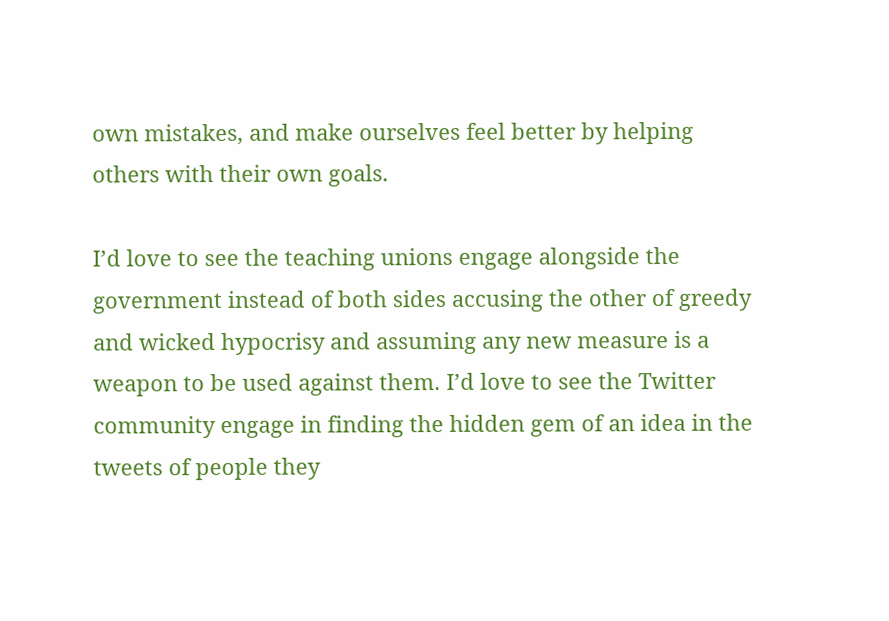own mistakes, and make ourselves feel better by helping others with their own goals.

I’d love to see the teaching unions engage alongside the government instead of both sides accusing the other of greedy and wicked hypocrisy and assuming any new measure is a weapon to be used against them. I’d love to see the Twitter community engage in finding the hidden gem of an idea in the tweets of people they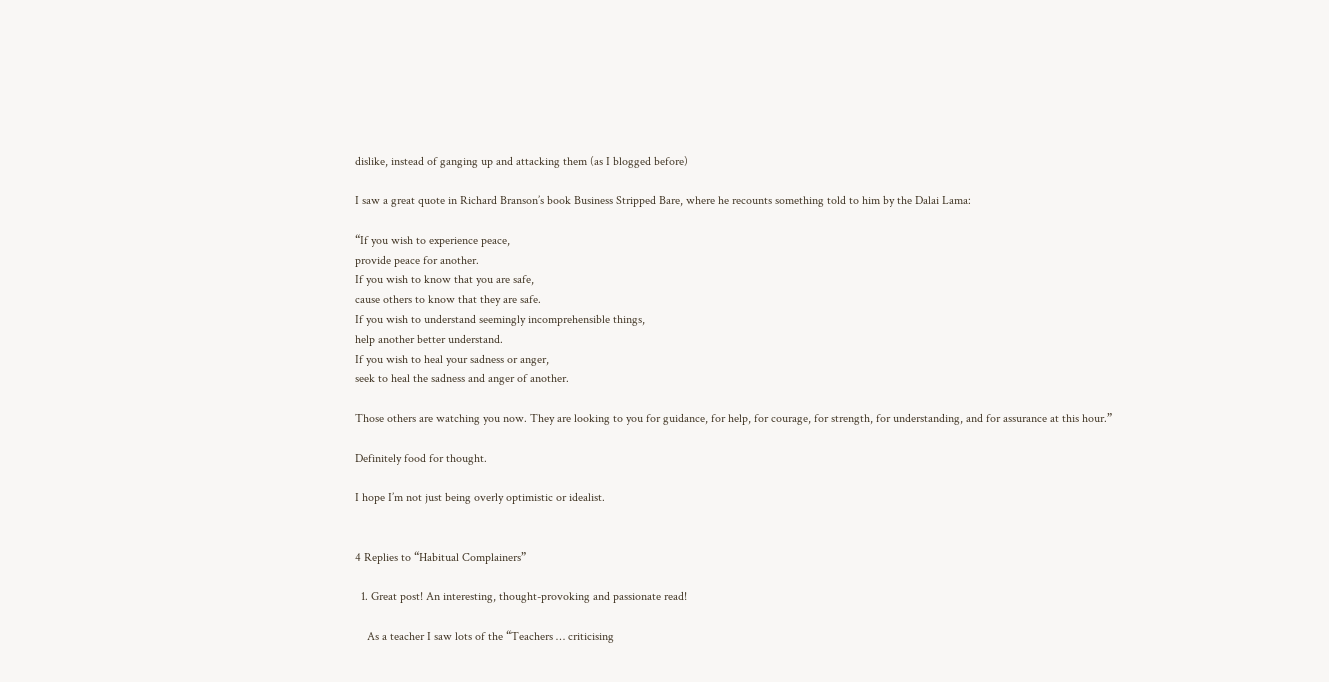dislike, instead of ganging up and attacking them (as I blogged before)

I saw a great quote in Richard Branson’s book Business Stripped Bare, where he recounts something told to him by the Dalai Lama:

“If you wish to experience peace,
provide peace for another.
If you wish to know that you are safe,
cause others to know that they are safe.
If you wish to understand seemingly incomprehensible things,
help another better understand.
If you wish to heal your sadness or anger,
seek to heal the sadness and anger of another.

Those others are watching you now. They are looking to you for guidance, for help, for courage, for strength, for understanding, and for assurance at this hour.”

Definitely food for thought.

I hope I’m not just being overly optimistic or idealist.


4 Replies to “Habitual Complainers”

  1. Great post! An interesting, thought-provoking and passionate read!

    As a teacher I saw lots of the “Teachers … criticising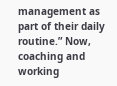management as part of their daily routine.” Now, coaching and working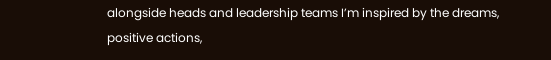alongside heads and leadership teams I’m inspired by the dreams, positive actions,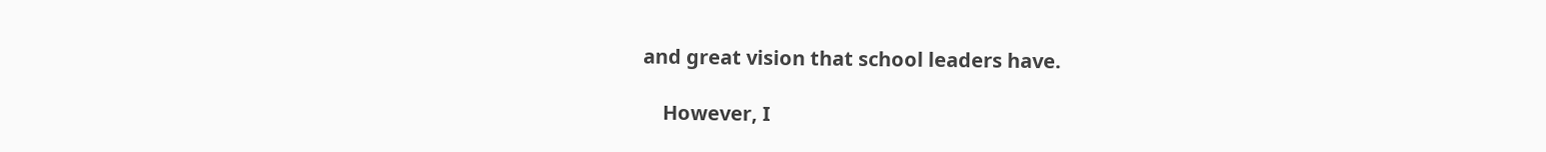and great vision that school leaders have.

    However, I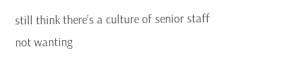still think there’s a culture of senior staff not wanting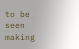to be seen making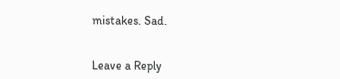mistakes. Sad.


Leave a Reply